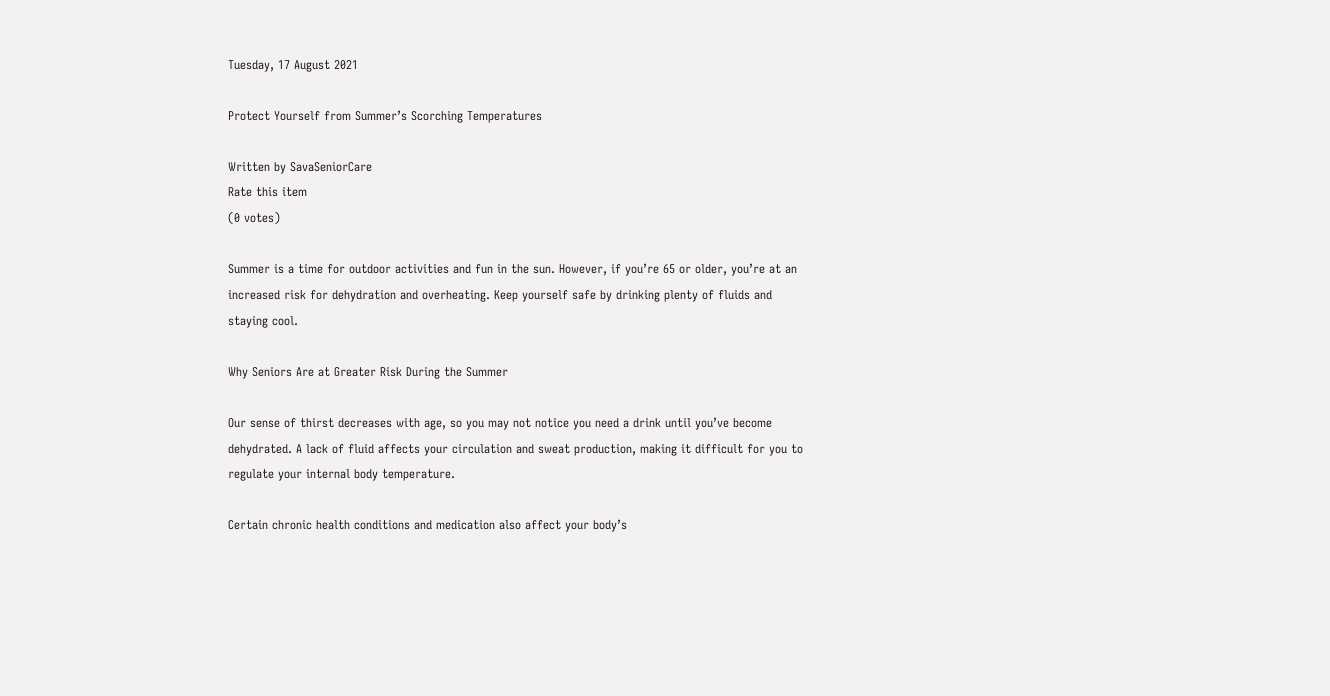Tuesday, 17 August 2021

Protect Yourself from Summer’s Scorching Temperatures

Written by SavaSeniorCare
Rate this item
(0 votes)

Summer is a time for outdoor activities and fun in the sun. However, if you’re 65 or older, you’re at an increased risk for dehydration and overheating. Keep yourself safe by drinking plenty of fluids and staying cool.

Why Seniors Are at Greater Risk During the Summer

Our sense of thirst decreases with age, so you may not notice you need a drink until you’ve become dehydrated. A lack of fluid affects your circulation and sweat production, making it difficult for you to regulate your internal body temperature.

Certain chronic health conditions and medication also affect your body’s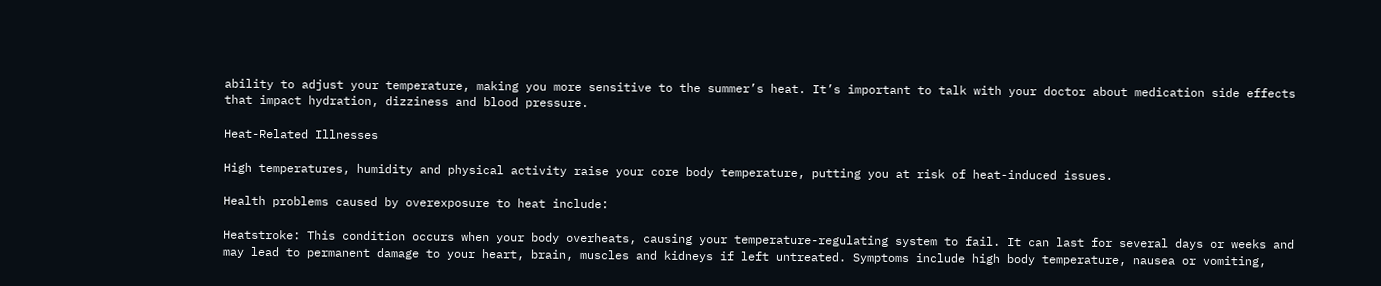ability to adjust your temperature, making you more sensitive to the summer’s heat. It’s important to talk with your doctor about medication side effects that impact hydration, dizziness and blood pressure.

Heat-Related Illnesses

High temperatures, humidity and physical activity raise your core body temperature, putting you at risk of heat-induced issues.

Health problems caused by overexposure to heat include:

Heatstroke: This condition occurs when your body overheats, causing your temperature-regulating system to fail. It can last for several days or weeks and may lead to permanent damage to your heart, brain, muscles and kidneys if left untreated. Symptoms include high body temperature, nausea or vomiting,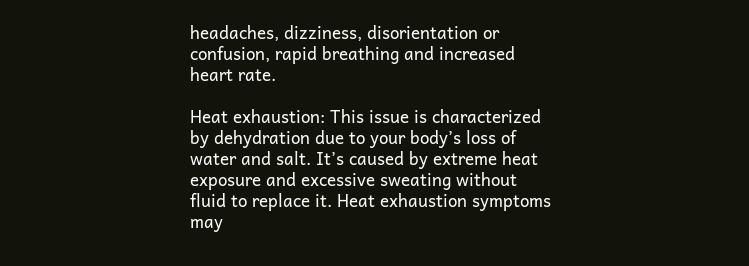headaches, dizziness, disorientation or confusion, rapid breathing and increased heart rate.

Heat exhaustion: This issue is characterized by dehydration due to your body’s loss of water and salt. It’s caused by extreme heat exposure and excessive sweating without fluid to replace it. Heat exhaustion symptoms may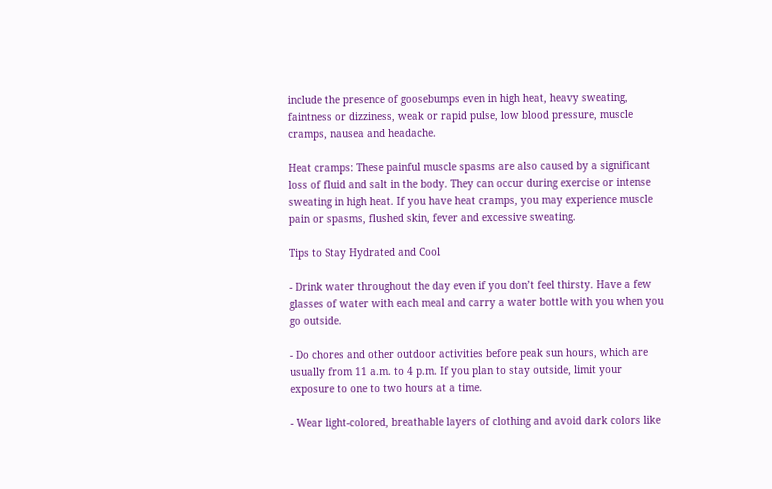include the presence of goosebumps even in high heat, heavy sweating, faintness or dizziness, weak or rapid pulse, low blood pressure, muscle cramps, nausea and headache.

Heat cramps: These painful muscle spasms are also caused by a significant loss of fluid and salt in the body. They can occur during exercise or intense sweating in high heat. If you have heat cramps, you may experience muscle pain or spasms, flushed skin, fever and excessive sweating.

Tips to Stay Hydrated and Cool

- Drink water throughout the day even if you don’t feel thirsty. Have a few glasses of water with each meal and carry a water bottle with you when you go outside.

- Do chores and other outdoor activities before peak sun hours, which are usually from 11 a.m. to 4 p.m. If you plan to stay outside, limit your exposure to one to two hours at a time.

- Wear light-colored, breathable layers of clothing and avoid dark colors like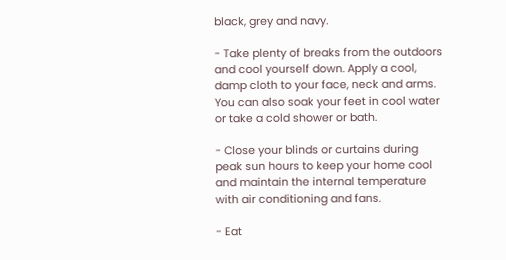black, grey and navy.

- Take plenty of breaks from the outdoors and cool yourself down. Apply a cool, damp cloth to your face, neck and arms. You can also soak your feet in cool water or take a cold shower or bath.

- Close your blinds or curtains during peak sun hours to keep your home cool and maintain the internal temperature with air conditioning and fans.

- Eat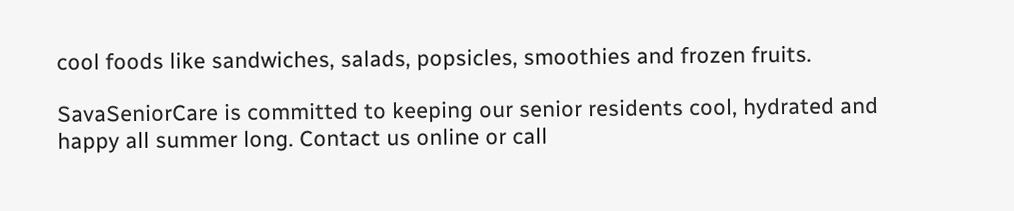cool foods like sandwiches, salads, popsicles, smoothies and frozen fruits.

SavaSeniorCare is committed to keeping our senior residents cool, hydrated and happy all summer long. Contact us online or call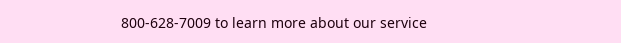800-628-7009 to learn more about our service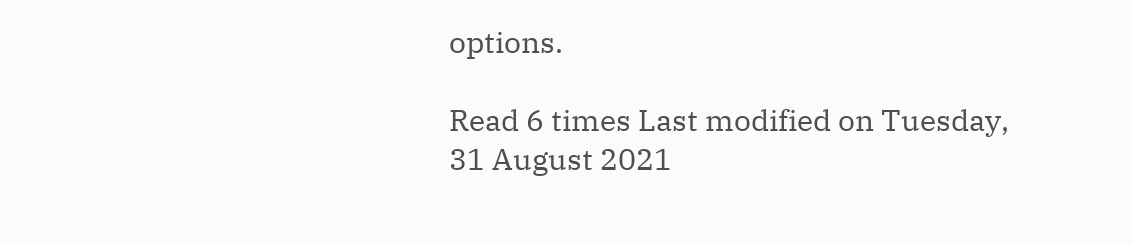options.

Read 6 times Last modified on Tuesday, 31 August 2021